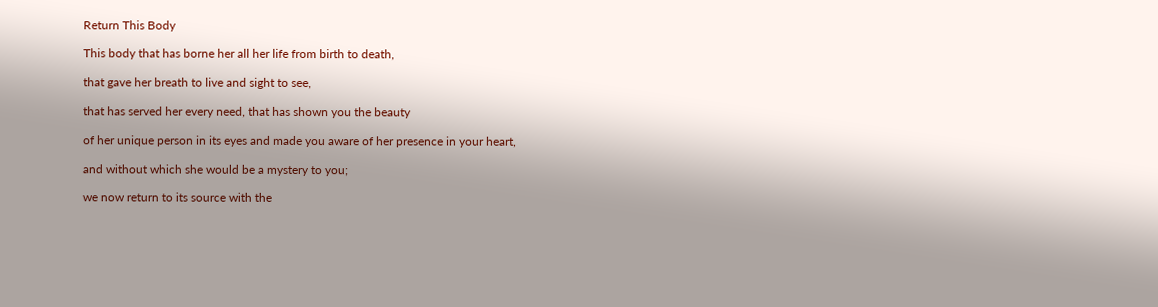Return This Body

This body that has borne her all her life from birth to death,

that gave her breath to live and sight to see,

that has served her every need, that has shown you the beauty

of her unique person in its eyes and made you aware of her presence in your heart,

and without which she would be a mystery to you;

we now return to its source with the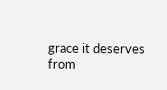grace it deserves from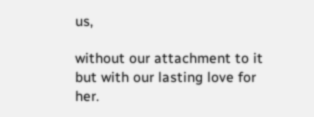us,

without our attachment to it but with our lasting love for her.